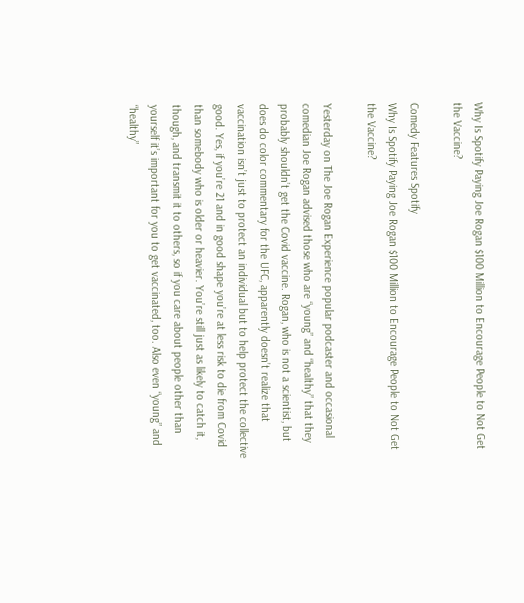Why Is Spotify Paying Joe Rogan $100 Million to Encourage People to Not Get the Vaccine?

Comedy Features Spotify
Why Is Spotify Paying Joe Rogan $100 Million to Encourage People to Not Get the Vaccine?

Yesterday on The Joe Rogan Experience popular podcaster and occasional comedian Joe Rogan advised those who are “young” and “healthy” that they probably shouldn’t get the Covid vaccine. Rogan, who is not a scientist, but does do color commentary for the UFC, apparently doesn’t realize that vaccination isn’t just to protect an individual but to help protect the collective good. Yes, if you’re 21 and in good shape you’re at less risk to die from Covid than somebody who is older or heavier. You’re still just as likely to catch it, though, and transmit it to others, so if you care about people other than yourself it’s important for you to get vaccinated, too. Also even “young” and “healthy”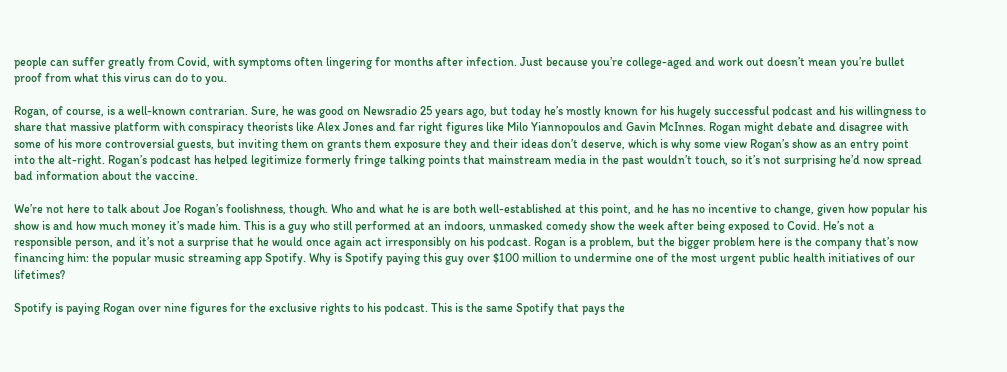people can suffer greatly from Covid, with symptoms often lingering for months after infection. Just because you’re college-aged and work out doesn’t mean you’re bullet proof from what this virus can do to you.

Rogan, of course, is a well-known contrarian. Sure, he was good on Newsradio 25 years ago, but today he’s mostly known for his hugely successful podcast and his willingness to share that massive platform with conspiracy theorists like Alex Jones and far right figures like Milo Yiannopoulos and Gavin McInnes. Rogan might debate and disagree with some of his more controversial guests, but inviting them on grants them exposure they and their ideas don’t deserve, which is why some view Rogan’s show as an entry point into the alt-right. Rogan’s podcast has helped legitimize formerly fringe talking points that mainstream media in the past wouldn’t touch, so it’s not surprising he’d now spread bad information about the vaccine.

We’re not here to talk about Joe Rogan’s foolishness, though. Who and what he is are both well-established at this point, and he has no incentive to change, given how popular his show is and how much money it’s made him. This is a guy who still performed at an indoors, unmasked comedy show the week after being exposed to Covid. He’s not a responsible person, and it’s not a surprise that he would once again act irresponsibly on his podcast. Rogan is a problem, but the bigger problem here is the company that’s now financing him: the popular music streaming app Spotify. Why is Spotify paying this guy over $100 million to undermine one of the most urgent public health initiatives of our lifetimes?

Spotify is paying Rogan over nine figures for the exclusive rights to his podcast. This is the same Spotify that pays the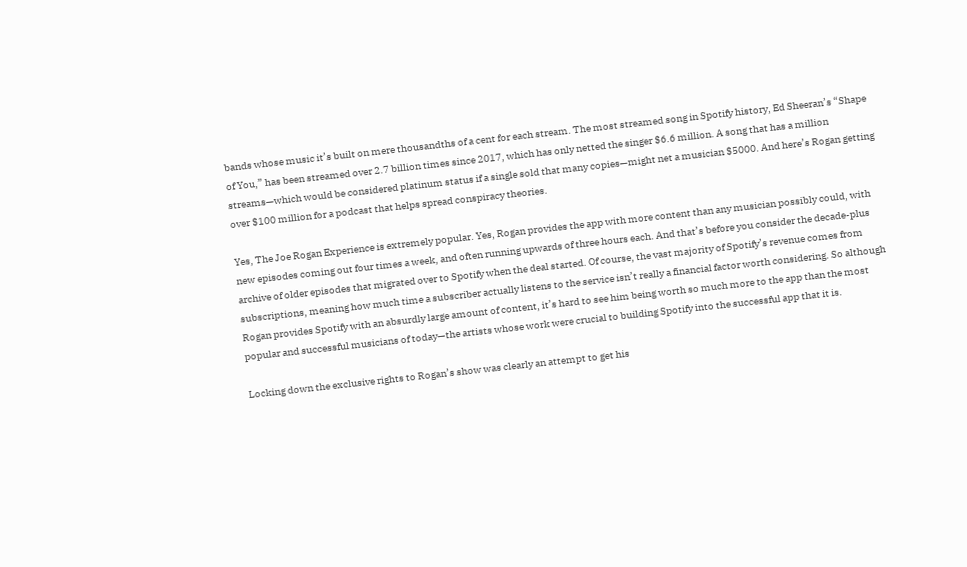bands whose music it’s built on mere thousandths of a cent for each stream. The most streamed song in Spotify history, Ed Sheeran’s “Shape of You,” has been streamed over 2.7 billion times since 2017, which has only netted the singer $6.6 million. A song that has a million streams—which would be considered platinum status if a single sold that many copies—might net a musician $5000. And here’s Rogan getting over $100 million for a podcast that helps spread conspiracy theories.

Yes, The Joe Rogan Experience is extremely popular. Yes, Rogan provides the app with more content than any musician possibly could, with new episodes coming out four times a week, and often running upwards of three hours each. And that’s before you consider the decade-plus archive of older episodes that migrated over to Spotify when the deal started. Of course, the vast majority of Spotify’s revenue comes from subscriptions, meaning how much time a subscriber actually listens to the service isn’t really a financial factor worth considering. So although Rogan provides Spotify with an absurdly large amount of content, it’s hard to see him being worth so much more to the app than the most popular and successful musicians of today—the artists whose work were crucial to building Spotify into the successful app that it is.

Locking down the exclusive rights to Rogan’s show was clearly an attempt to get his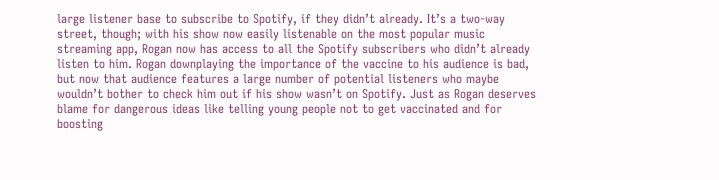large listener base to subscribe to Spotify, if they didn’t already. It’s a two-way street, though; with his show now easily listenable on the most popular music streaming app, Rogan now has access to all the Spotify subscribers who didn’t already listen to him. Rogan downplaying the importance of the vaccine to his audience is bad, but now that audience features a large number of potential listeners who maybe wouldn’t bother to check him out if his show wasn’t on Spotify. Just as Rogan deserves blame for dangerous ideas like telling young people not to get vaccinated and for boosting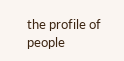the profile of people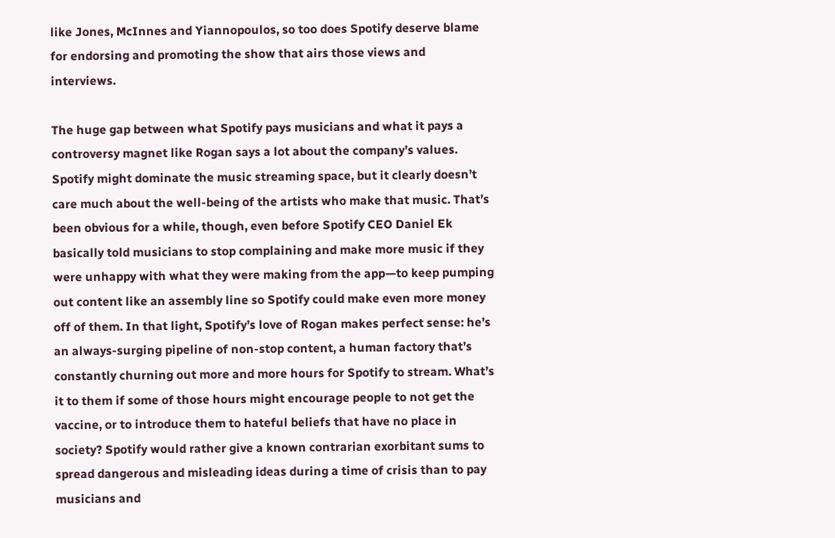like Jones, McInnes and Yiannopoulos, so too does Spotify deserve blame for endorsing and promoting the show that airs those views and interviews.

The huge gap between what Spotify pays musicians and what it pays a controversy magnet like Rogan says a lot about the company’s values. Spotify might dominate the music streaming space, but it clearly doesn’t care much about the well-being of the artists who make that music. That’s been obvious for a while, though, even before Spotify CEO Daniel Ek basically told musicians to stop complaining and make more music if they were unhappy with what they were making from the app—to keep pumping out content like an assembly line so Spotify could make even more money off of them. In that light, Spotify’s love of Rogan makes perfect sense: he’s an always-surging pipeline of non-stop content, a human factory that’s constantly churning out more and more hours for Spotify to stream. What’s it to them if some of those hours might encourage people to not get the vaccine, or to introduce them to hateful beliefs that have no place in society? Spotify would rather give a known contrarian exorbitant sums to spread dangerous and misleading ideas during a time of crisis than to pay musicians and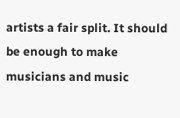artists a fair split. It should be enough to make musicians and music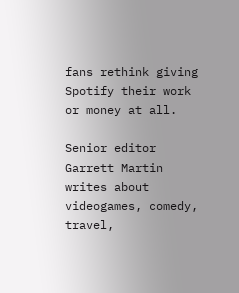fans rethink giving Spotify their work or money at all.

Senior editor Garrett Martin writes about videogames, comedy, travel,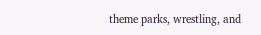theme parks, wrestling, and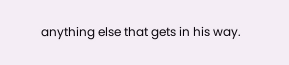anything else that gets in his way.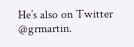He’s also on Twitter @grmartin.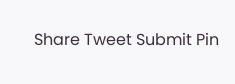Share Tweet Submit Pin